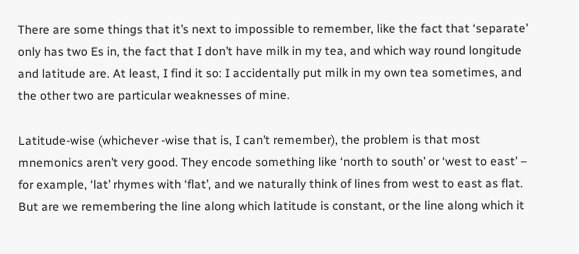There are some things that it’s next to impossible to remember, like the fact that ‘separate’ only has two Es in, the fact that I don’t have milk in my tea, and which way round longitude and latitude are. At least, I find it so: I accidentally put milk in my own tea sometimes, and the other two are particular weaknesses of mine.

Latitude-wise (whichever -wise that is, I can’t remember), the problem is that most mnemonics aren’t very good. They encode something like ‘north to south’ or ‘west to east’ – for example, ‘lat’ rhymes with ‘flat’, and we naturally think of lines from west to east as flat. But are we remembering the line along which latitude is constant, or the line along which it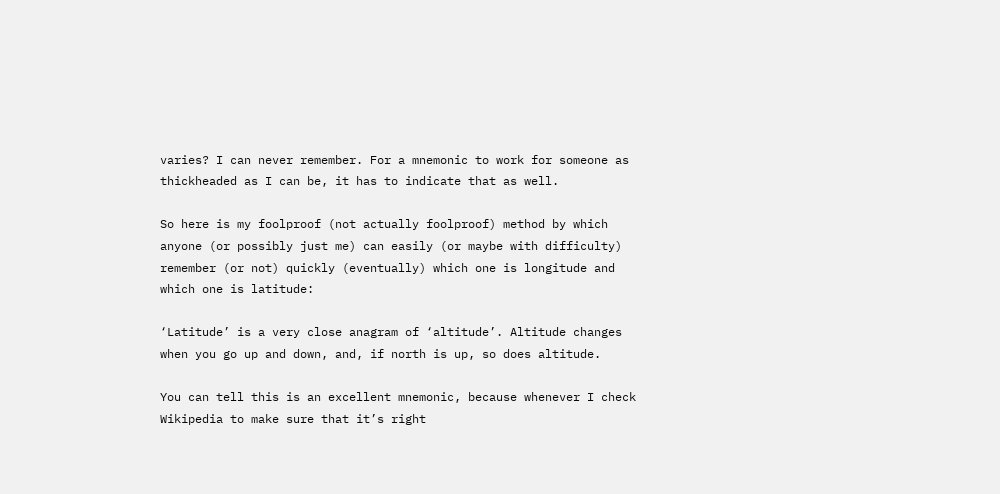varies? I can never remember. For a mnemonic to work for someone as thickheaded as I can be, it has to indicate that as well.

So here is my foolproof (not actually foolproof) method by which anyone (or possibly just me) can easily (or maybe with difficulty) remember (or not) quickly (eventually) which one is longitude and which one is latitude:

‘Latitude’ is a very close anagram of ‘altitude’. Altitude changes when you go up and down, and, if north is up, so does altitude.

You can tell this is an excellent mnemonic, because whenever I check Wikipedia to make sure that it’s right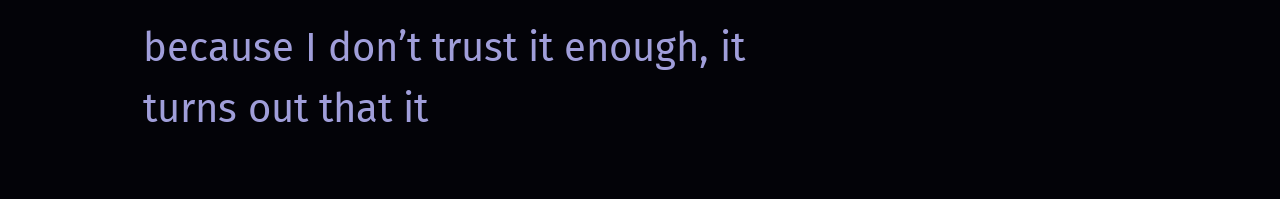because I don’t trust it enough, it turns out that it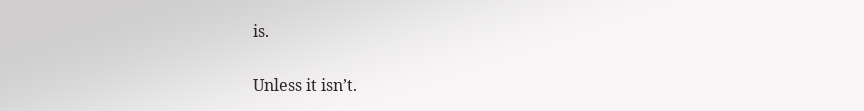is.

Unless it isn’t.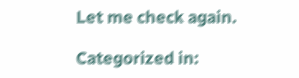Let me check again.

Categorized in: